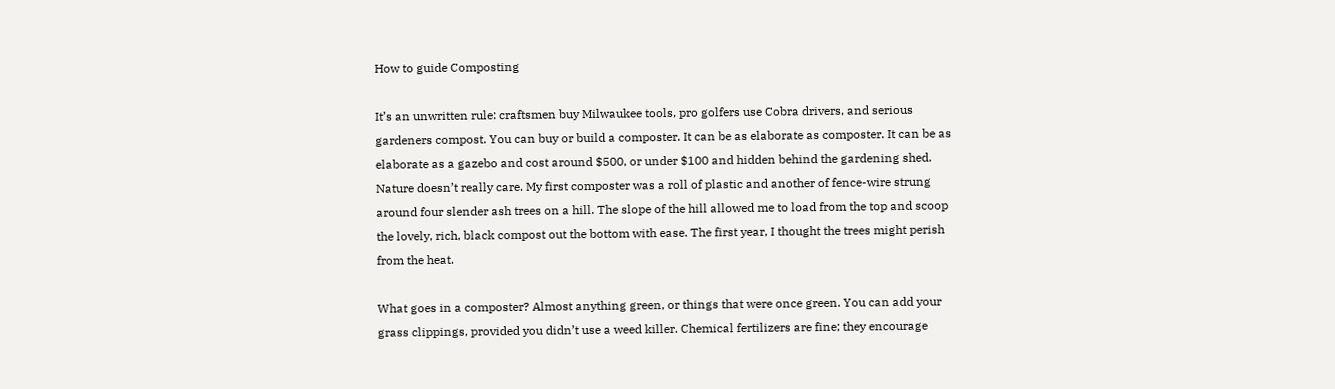How to guide Composting

It’s an unwritten rule: craftsmen buy Milwaukee tools, pro golfers use Cobra drivers, and serious gardeners compost. You can buy or build a composter. It can be as elaborate as composter. It can be as elaborate as a gazebo and cost around $500, or under $100 and hidden behind the gardening shed. Nature doesn’t really care. My first composter was a roll of plastic and another of fence-wire strung around four slender ash trees on a hill. The slope of the hill allowed me to load from the top and scoop the lovely, rich, black compost out the bottom with ease. The first year, I thought the trees might perish from the heat.

What goes in a composter? Almost anything green, or things that were once green. You can add your grass clippings, provided you didn’t use a weed killer. Chemical fertilizers are fine; they encourage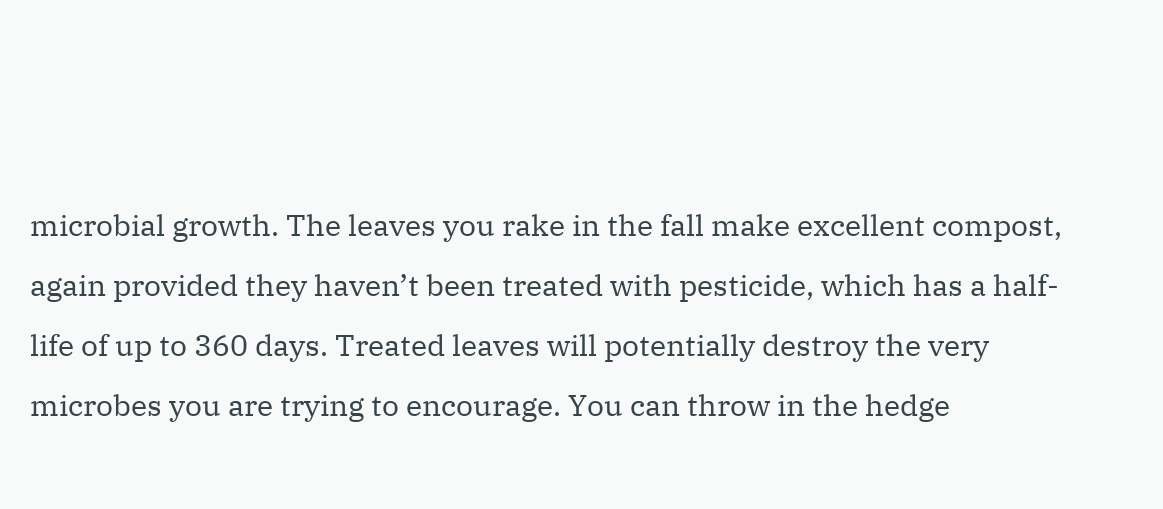microbial growth. The leaves you rake in the fall make excellent compost, again provided they haven’t been treated with pesticide, which has a half-life of up to 360 days. Treated leaves will potentially destroy the very microbes you are trying to encourage. You can throw in the hedge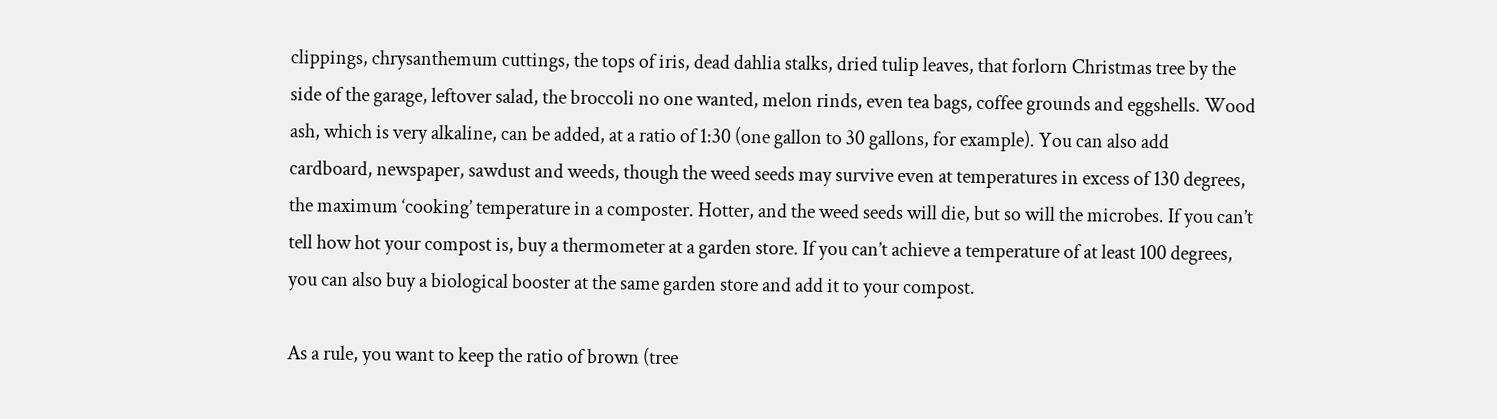clippings, chrysanthemum cuttings, the tops of iris, dead dahlia stalks, dried tulip leaves, that forlorn Christmas tree by the side of the garage, leftover salad, the broccoli no one wanted, melon rinds, even tea bags, coffee grounds and eggshells. Wood ash, which is very alkaline, can be added, at a ratio of 1:30 (one gallon to 30 gallons, for example). You can also add cardboard, newspaper, sawdust and weeds, though the weed seeds may survive even at temperatures in excess of 130 degrees, the maximum ‘cooking’ temperature in a composter. Hotter, and the weed seeds will die, but so will the microbes. If you can’t tell how hot your compost is, buy a thermometer at a garden store. If you can’t achieve a temperature of at least 100 degrees, you can also buy a biological booster at the same garden store and add it to your compost.

As a rule, you want to keep the ratio of brown (tree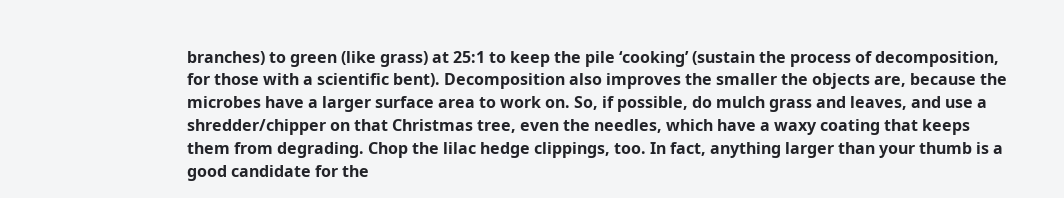branches) to green (like grass) at 25:1 to keep the pile ‘cooking’ (sustain the process of decomposition, for those with a scientific bent). Decomposition also improves the smaller the objects are, because the microbes have a larger surface area to work on. So, if possible, do mulch grass and leaves, and use a shredder/chipper on that Christmas tree, even the needles, which have a waxy coating that keeps them from degrading. Chop the lilac hedge clippings, too. In fact, anything larger than your thumb is a good candidate for the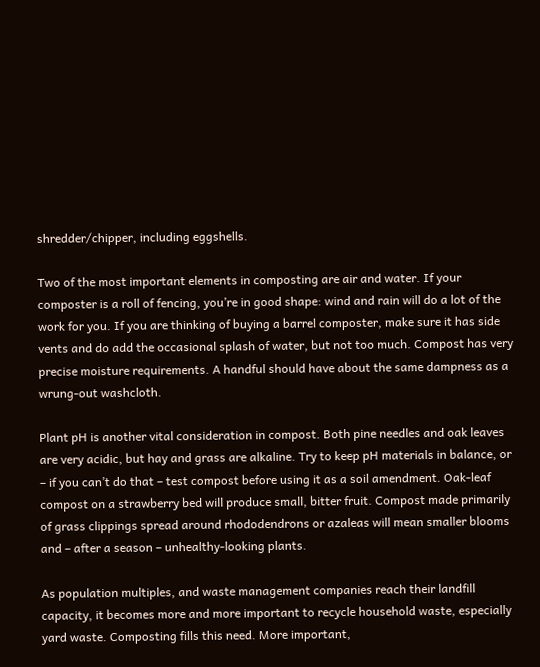shredder/chipper, including eggshells.

Two of the most important elements in composting are air and water. If your composter is a roll of fencing, you’re in good shape: wind and rain will do a lot of the work for you. If you are thinking of buying a barrel composter, make sure it has side vents and do add the occasional splash of water, but not too much. Compost has very precise moisture requirements. A handful should have about the same dampness as a wrung-out washcloth.

Plant pH is another vital consideration in compost. Both pine needles and oak leaves are very acidic, but hay and grass are alkaline. Try to keep pH materials in balance, or – if you can’t do that – test compost before using it as a soil amendment. Oak-leaf compost on a strawberry bed will produce small, bitter fruit. Compost made primarily of grass clippings spread around rhododendrons or azaleas will mean smaller blooms and – after a season – unhealthy-looking plants.

As population multiples, and waste management companies reach their landfill capacity, it becomes more and more important to recycle household waste, especially yard waste. Composting fills this need. More important,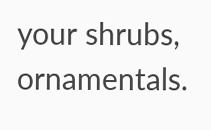your shrubs, ornamentals.